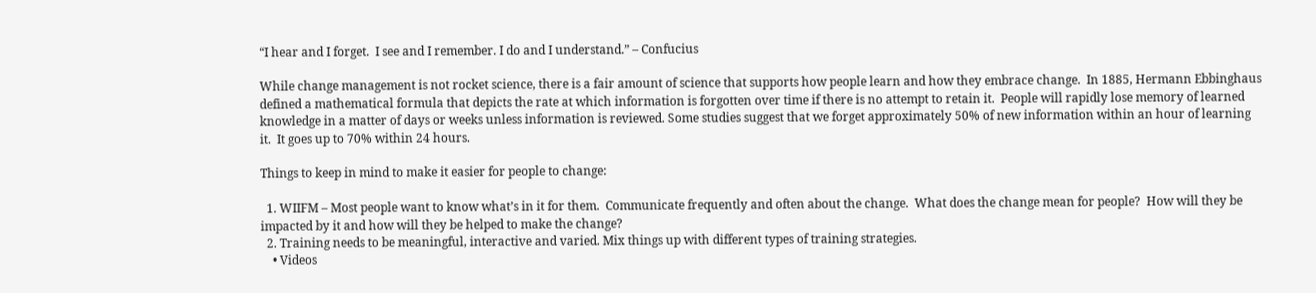“I hear and I forget.  I see and I remember. I do and I understand.” – Confucius

While change management is not rocket science, there is a fair amount of science that supports how people learn and how they embrace change.  In 1885, Hermann Ebbinghaus defined a mathematical formula that depicts the rate at which information is forgotten over time if there is no attempt to retain it.  People will rapidly lose memory of learned knowledge in a matter of days or weeks unless information is reviewed. Some studies suggest that we forget approximately 50% of new information within an hour of learning it.  It goes up to 70% within 24 hours.

Things to keep in mind to make it easier for people to change:

  1. WIIFM – Most people want to know what’s in it for them.  Communicate frequently and often about the change.  What does the change mean for people?  How will they be impacted by it and how will they be helped to make the change?
  2. Training needs to be meaningful, interactive and varied. Mix things up with different types of training strategies.
    • Videos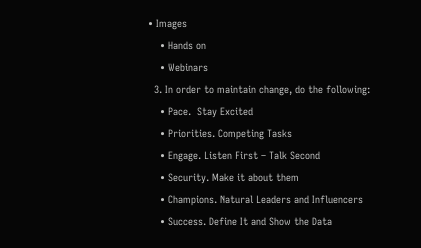• Images
    • Hands on
    • Webinars
  3. In order to maintain change, do the following:
    • Pace.  Stay Excited
    • Priorities. Competing Tasks
    • Engage. Listen First – Talk Second
    • Security. Make it about them
    • Champions. Natural Leaders and Influencers
    • Success. Define It and Show the Data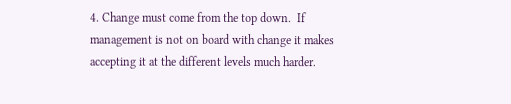4. Change must come from the top down.  If management is not on board with change it makes accepting it at the different levels much harder.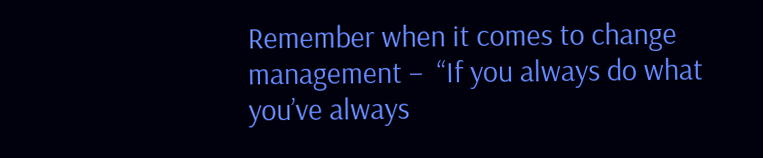Remember when it comes to change management –  “If you always do what you’ve always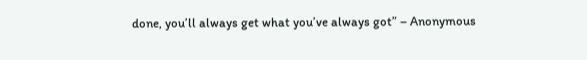done, you’ll always get what you’ve always got” – Anonymous